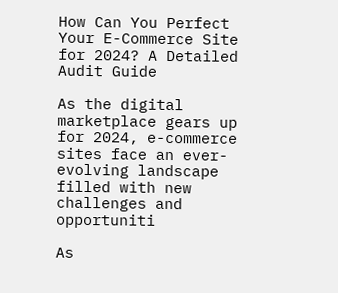How Can You Perfect Your E-Commerce Site for 2024? A Detailed Audit Guide

As the digital marketplace gears up for 2024, e-commerce sites face an ever-evolving landscape filled with new challenges and opportuniti

As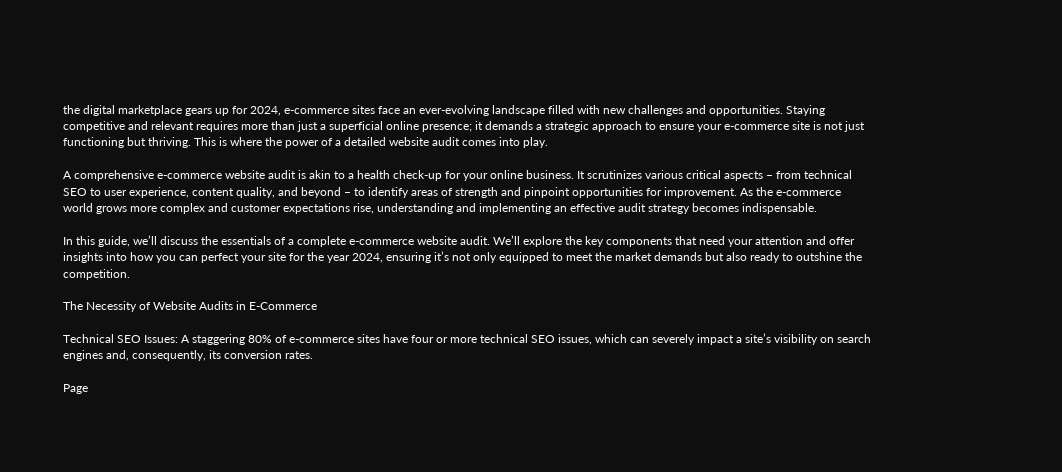the digital marketplace gears up for 2024, e-commerce sites face an ever-evolving landscape filled with new challenges and opportunities. Staying competitive and relevant requires more than just a superficial online presence; it demands a strategic approach to ensure your e-commerce site is not just functioning but thriving. This is where the power of a detailed website audit comes into play.

A comprehensive e-commerce website audit is akin to a health check-up for your online business. It scrutinizes various critical aspects – from technical SEO to user experience, content quality, and beyond – to identify areas of strength and pinpoint opportunities for improvement. As the e-commerce world grows more complex and customer expectations rise, understanding and implementing an effective audit strategy becomes indispensable.

In this guide, we’ll discuss the essentials of a complete e-commerce website audit. We’ll explore the key components that need your attention and offer insights into how you can perfect your site for the year 2024, ensuring it’s not only equipped to meet the market demands but also ready to outshine the competition.

The Necessity of Website Audits in E-Commerce

Technical SEO Issues: A staggering 80% of e-commerce sites have four or more technical SEO issues, which can severely impact a site’s visibility on search engines and, consequently, its conversion rates.

Page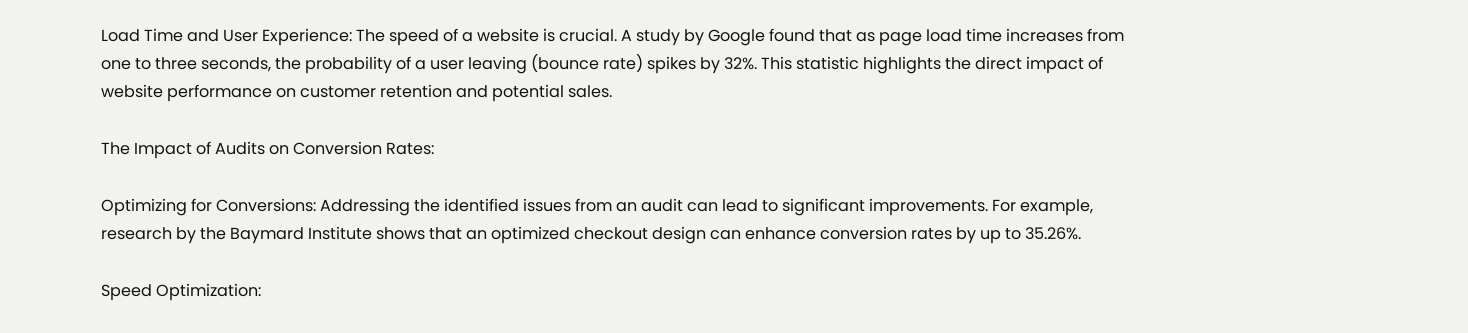Load Time and User Experience: The speed of a website is crucial. A study by Google found that as page load time increases from one to three seconds, the probability of a user leaving (bounce rate) spikes by 32%. This statistic highlights the direct impact of website performance on customer retention and potential sales.

The Impact of Audits on Conversion Rates:

Optimizing for Conversions: Addressing the identified issues from an audit can lead to significant improvements. For example, research by the Baymard Institute shows that an optimized checkout design can enhance conversion rates by up to 35.26%.

Speed Optimization: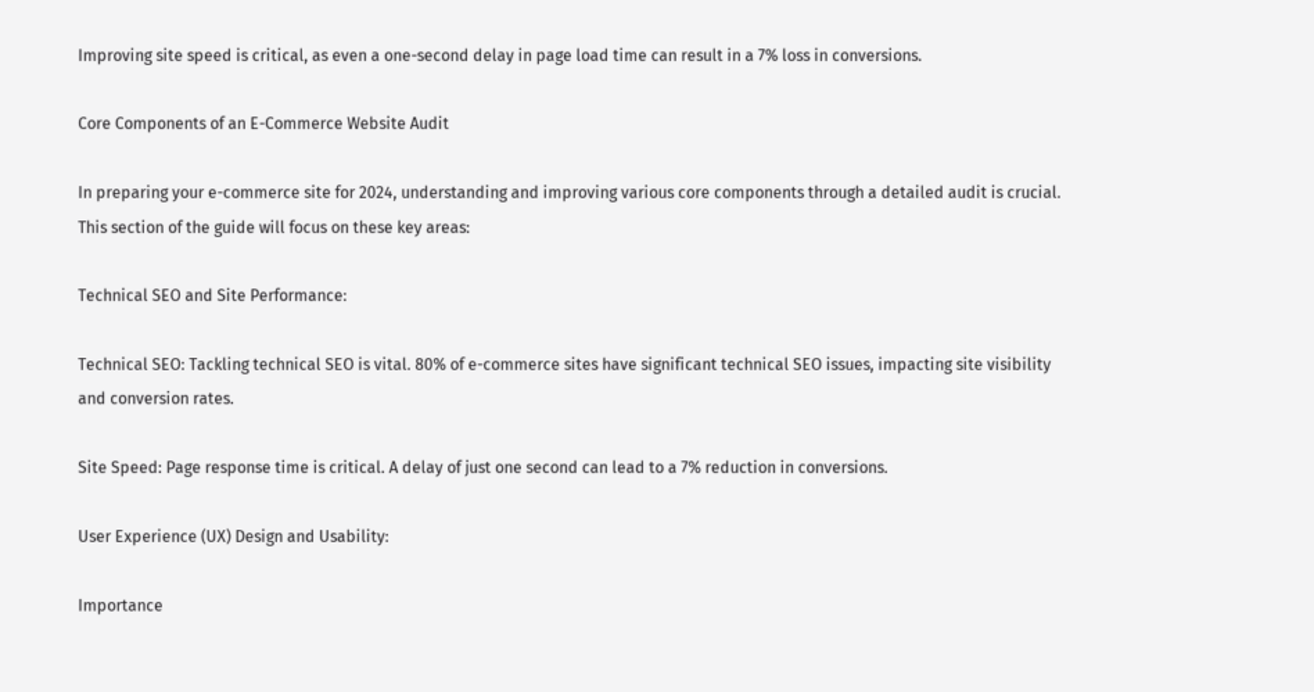Improving site speed is critical, as even a one-second delay in page load time can result in a 7% loss in conversions.

Core Components of an E-Commerce Website Audit

In preparing your e-commerce site for 2024, understanding and improving various core components through a detailed audit is crucial. This section of the guide will focus on these key areas:

Technical SEO and Site Performance:

Technical SEO: Tackling technical SEO is vital. 80% of e-commerce sites have significant technical SEO issues, impacting site visibility and conversion rates.

Site Speed: Page response time is critical. A delay of just one second can lead to a 7% reduction in conversions.

User Experience (UX) Design and Usability:

Importance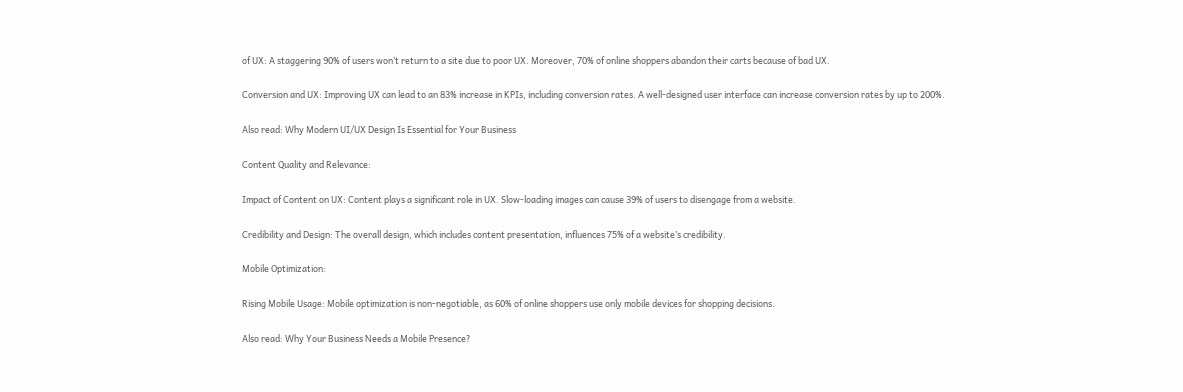of UX: A staggering 90% of users won’t return to a site due to poor UX. Moreover, 70% of online shoppers abandon their carts because of bad UX.

Conversion and UX: Improving UX can lead to an 83% increase in KPIs, including conversion rates. A well-designed user interface can increase conversion rates by up to 200%.

Also read: Why Modern UI/UX Design Is Essential for Your Business

Content Quality and Relevance:

Impact of Content on UX: Content plays a significant role in UX. Slow-loading images can cause 39% of users to disengage from a website.

Credibility and Design: The overall design, which includes content presentation, influences 75% of a website’s credibility.

Mobile Optimization:

Rising Mobile Usage: Mobile optimization is non-negotiable, as 60% of online shoppers use only mobile devices for shopping decisions.

Also read: Why Your Business Needs a Mobile Presence?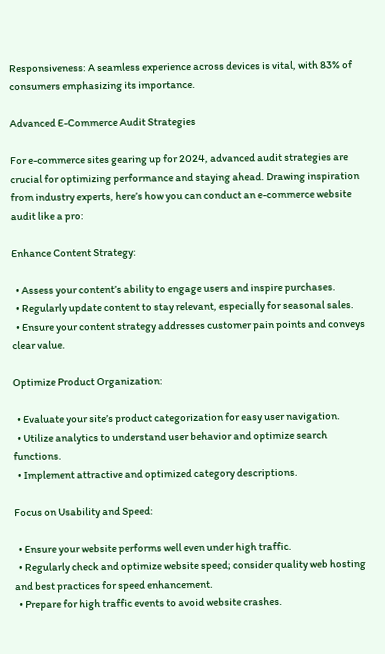Responsiveness: A seamless experience across devices is vital, with 83% of consumers emphasizing its importance.

Advanced E-Commerce Audit Strategies

For e-commerce sites gearing up for 2024, advanced audit strategies are crucial for optimizing performance and staying ahead. Drawing inspiration from industry experts, here’s how you can conduct an e-commerce website audit like a pro:

Enhance Content Strategy:

  • Assess your content’s ability to engage users and inspire purchases.
  • Regularly update content to stay relevant, especially for seasonal sales.
  • Ensure your content strategy addresses customer pain points and conveys clear value.

Optimize Product Organization:

  • Evaluate your site’s product categorization for easy user navigation.
  • Utilize analytics to understand user behavior and optimize search functions.
  • Implement attractive and optimized category descriptions.

Focus on Usability and Speed:

  • Ensure your website performs well even under high traffic.
  • Regularly check and optimize website speed; consider quality web hosting and best practices for speed enhancement.
  • Prepare for high traffic events to avoid website crashes.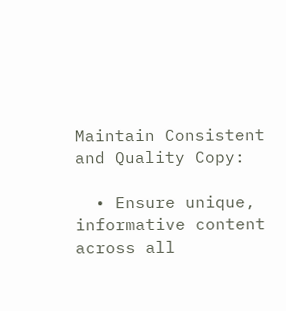Maintain Consistent and Quality Copy:

  • Ensure unique, informative content across all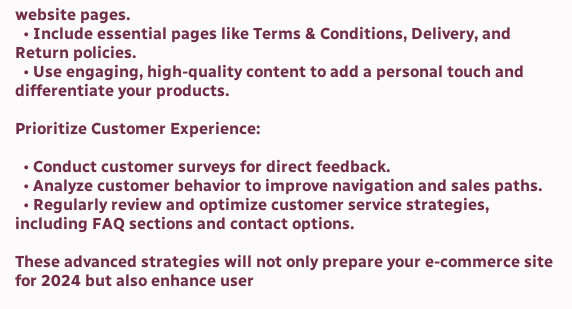website pages.
  • Include essential pages like Terms & Conditions, Delivery, and Return policies.
  • Use engaging, high-quality content to add a personal touch and differentiate your products.

Prioritize Customer Experience:

  • Conduct customer surveys for direct feedback.
  • Analyze customer behavior to improve navigation and sales paths.
  • Regularly review and optimize customer service strategies, including FAQ sections and contact options.

These advanced strategies will not only prepare your e-commerce site for 2024 but also enhance user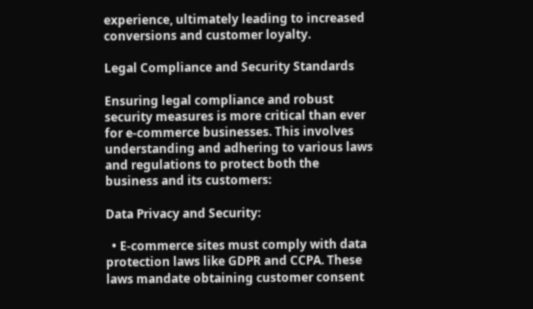experience, ultimately leading to increased conversions and customer loyalty.

Legal Compliance and Security Standards

Ensuring legal compliance and robust security measures is more critical than ever for e-commerce businesses. This involves understanding and adhering to various laws and regulations to protect both the business and its customers:

Data Privacy and Security:

  • E-commerce sites must comply with data protection laws like GDPR and CCPA. These laws mandate obtaining customer consent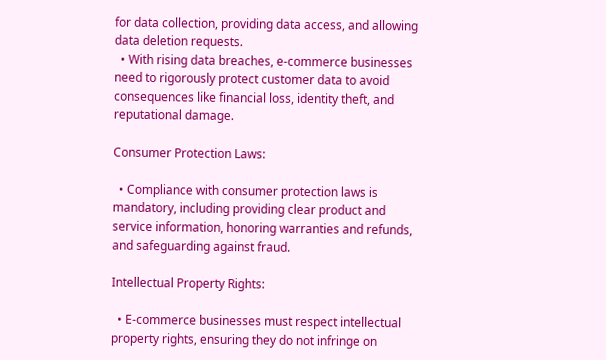for data collection, providing data access, and allowing data deletion requests.
  • With rising data breaches, e-commerce businesses need to rigorously protect customer data to avoid consequences like financial loss, identity theft, and reputational damage.

Consumer Protection Laws:

  • Compliance with consumer protection laws is mandatory, including providing clear product and service information, honoring warranties and refunds, and safeguarding against fraud.

Intellectual Property Rights:

  • E-commerce businesses must respect intellectual property rights, ensuring they do not infringe on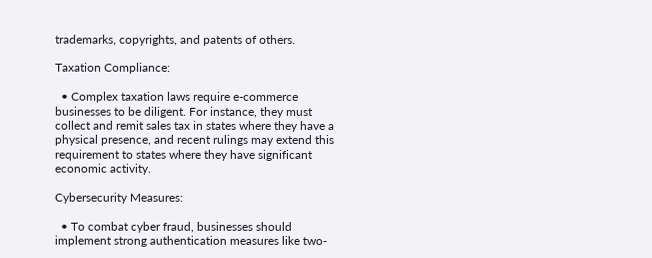trademarks, copyrights, and patents of others.

Taxation Compliance:

  • Complex taxation laws require e-commerce businesses to be diligent. For instance, they must collect and remit sales tax in states where they have a physical presence, and recent rulings may extend this requirement to states where they have significant economic activity.

Cybersecurity Measures:

  • To combat cyber fraud, businesses should implement strong authentication measures like two-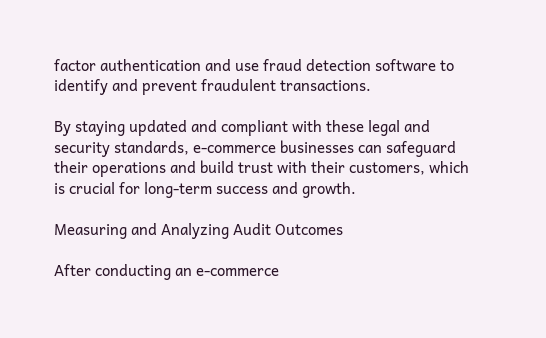factor authentication and use fraud detection software to identify and prevent fraudulent transactions.

By staying updated and compliant with these legal and security standards, e-commerce businesses can safeguard their operations and build trust with their customers, which is crucial for long-term success and growth.

Measuring and Analyzing Audit Outcomes

After conducting an e-commerce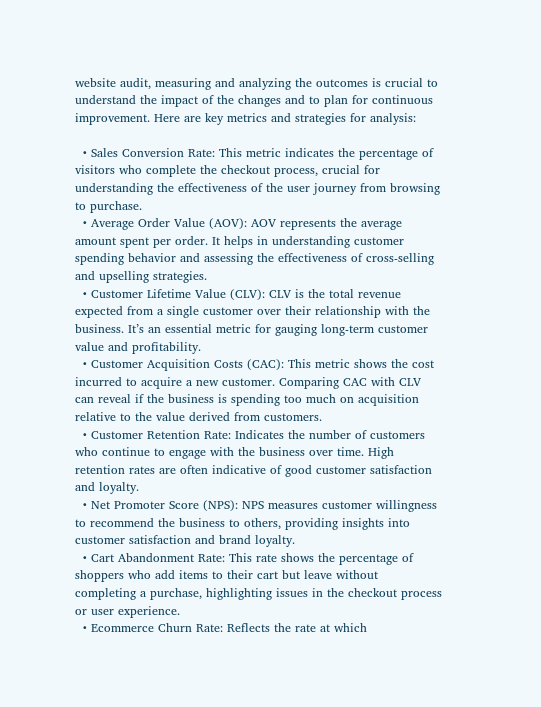website audit, measuring and analyzing the outcomes is crucial to understand the impact of the changes and to plan for continuous improvement. Here are key metrics and strategies for analysis:

  • Sales Conversion Rate: This metric indicates the percentage of visitors who complete the checkout process, crucial for understanding the effectiveness of the user journey from browsing to purchase.
  • Average Order Value (AOV): AOV represents the average amount spent per order. It helps in understanding customer spending behavior and assessing the effectiveness of cross-selling and upselling strategies.
  • Customer Lifetime Value (CLV): CLV is the total revenue expected from a single customer over their relationship with the business. It’s an essential metric for gauging long-term customer value and profitability.
  • Customer Acquisition Costs (CAC): This metric shows the cost incurred to acquire a new customer. Comparing CAC with CLV can reveal if the business is spending too much on acquisition relative to the value derived from customers.
  • Customer Retention Rate: Indicates the number of customers who continue to engage with the business over time. High retention rates are often indicative of good customer satisfaction and loyalty.
  • Net Promoter Score (NPS): NPS measures customer willingness to recommend the business to others, providing insights into customer satisfaction and brand loyalty.
  • Cart Abandonment Rate: This rate shows the percentage of shoppers who add items to their cart but leave without completing a purchase, highlighting issues in the checkout process or user experience.
  • Ecommerce Churn Rate: Reflects the rate at which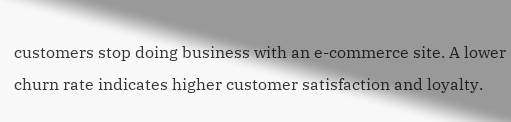customers stop doing business with an e-commerce site. A lower churn rate indicates higher customer satisfaction and loyalty.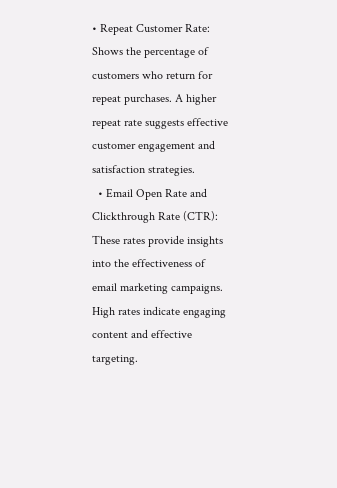• Repeat Customer Rate: Shows the percentage of customers who return for repeat purchases. A higher repeat rate suggests effective customer engagement and satisfaction strategies.
  • Email Open Rate and Clickthrough Rate (CTR): These rates provide insights into the effectiveness of email marketing campaigns. High rates indicate engaging content and effective targeting.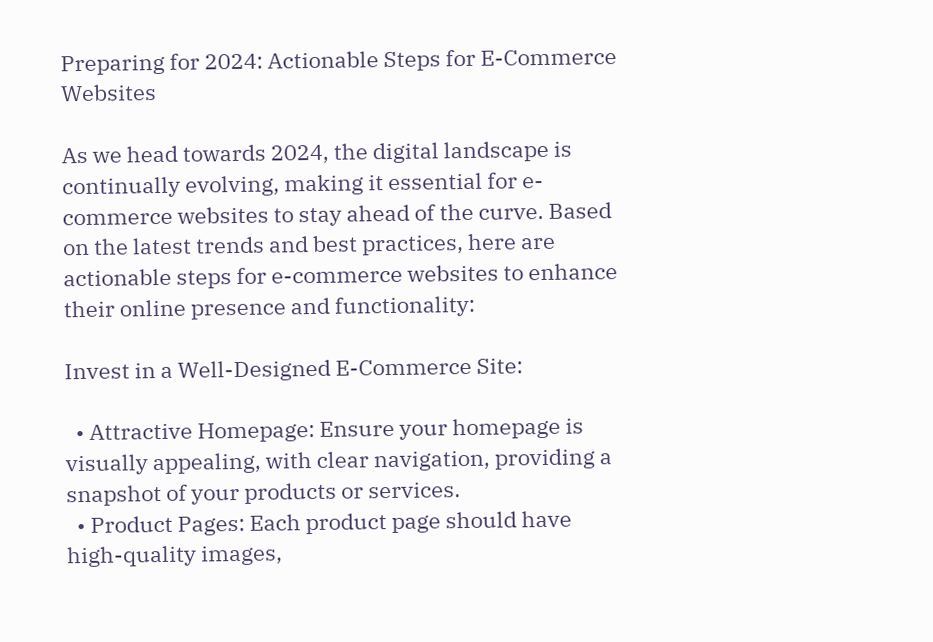Preparing for 2024: Actionable Steps for E-Commerce Websites

As we head towards 2024, the digital landscape is continually evolving, making it essential for e-commerce websites to stay ahead of the curve. Based on the latest trends and best practices, here are actionable steps for e-commerce websites to enhance their online presence and functionality:

Invest in a Well-Designed E-Commerce Site:

  • Attractive Homepage: Ensure your homepage is visually appealing, with clear navigation, providing a snapshot of your products or services.
  • Product Pages: Each product page should have high-quality images,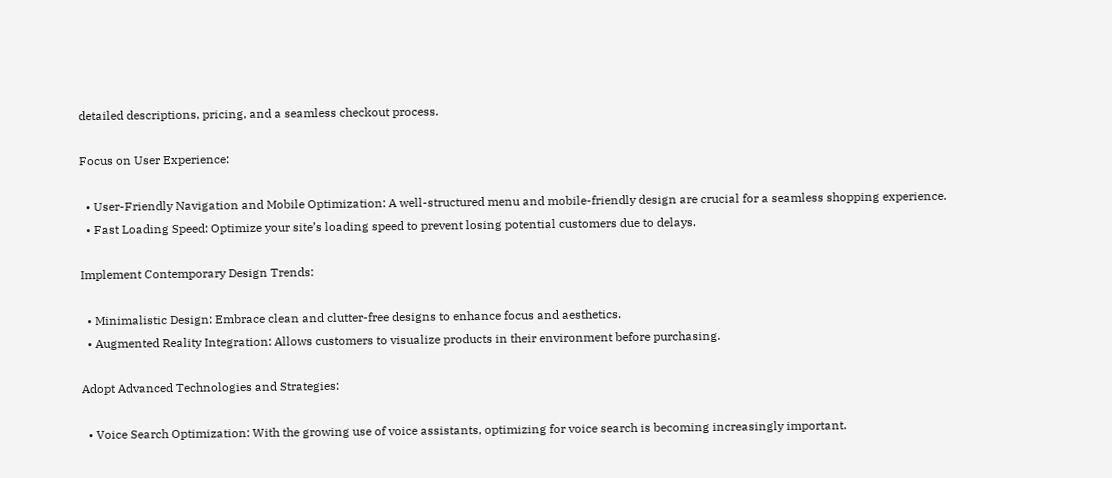detailed descriptions, pricing, and a seamless checkout process.

Focus on User Experience:

  • User-Friendly Navigation and Mobile Optimization: A well-structured menu and mobile-friendly design are crucial for a seamless shopping experience.
  • Fast Loading Speed: Optimize your site’s loading speed to prevent losing potential customers due to delays.

Implement Contemporary Design Trends:

  • Minimalistic Design: Embrace clean and clutter-free designs to enhance focus and aesthetics.
  • Augmented Reality Integration: Allows customers to visualize products in their environment before purchasing.

Adopt Advanced Technologies and Strategies:

  • Voice Search Optimization: With the growing use of voice assistants, optimizing for voice search is becoming increasingly important.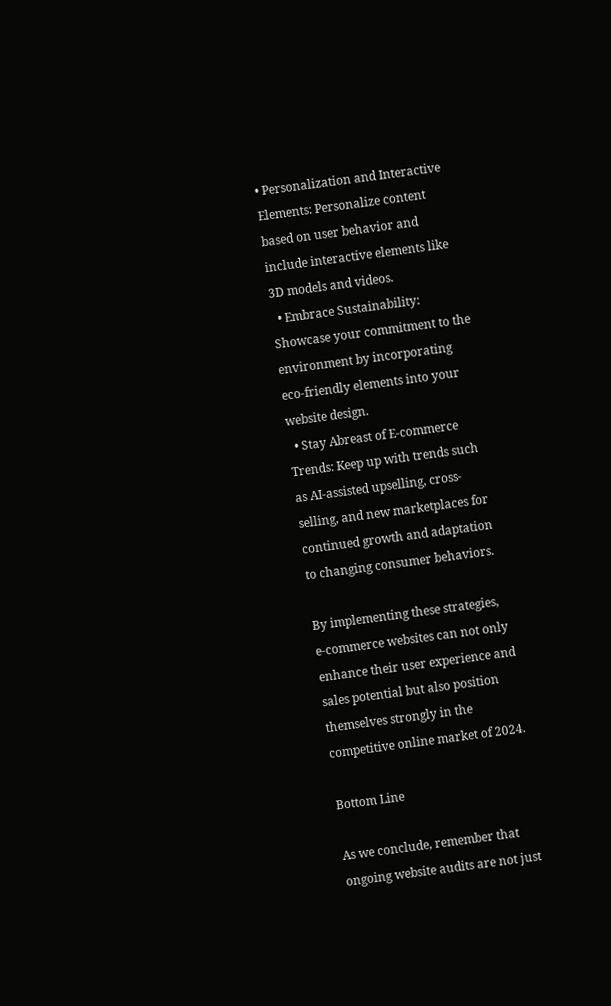• Personalization and Interactive Elements: Personalize content based on user behavior and include interactive elements like 3D models and videos.
  • Embrace Sustainability: Showcase your commitment to the environment by incorporating eco-friendly elements into your website design.
  • Stay Abreast of E-commerce Trends: Keep up with trends such as AI-assisted upselling, cross-selling, and new marketplaces for continued growth and adaptation to changing consumer behaviors.

By implementing these strategies, e-commerce websites can not only enhance their user experience and sales potential but also position themselves strongly in the competitive online market of 2024.

Bottom Line

As we conclude, remember that ongoing website audits are not just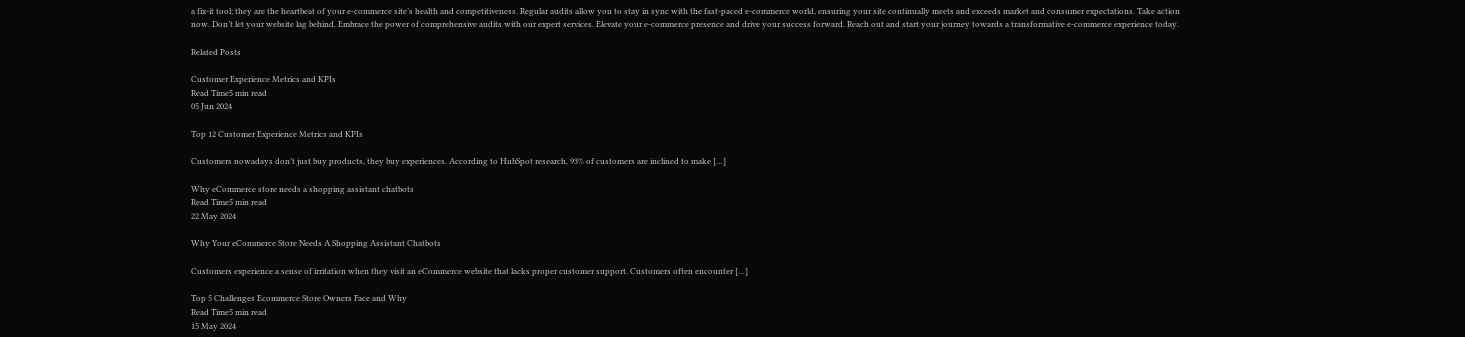a fix-it tool; they are the heartbeat of your e-commerce site’s health and competitiveness. Regular audits allow you to stay in sync with the fast-paced e-commerce world, ensuring your site continually meets and exceeds market and consumer expectations. Take action now. Don’t let your website lag behind. Embrace the power of comprehensive audits with our expert services. Elevate your e-commerce presence and drive your success forward. Reach out and start your journey towards a transformative e-commerce experience today.

Related Posts

Customer Experience Metrics and KPIs
Read Time5 min read
05 Jun 2024

Top 12 Customer Experience Metrics and KPIs

Customers nowadays don’t just buy products, they buy experiences. According to HubSpot research, 93% of customers are inclined to make […]

Why eCommerce store needs a shopping assistant chatbots
Read Time5 min read
22 May 2024

Why Your eCommerce Store Needs A Shopping Assistant Chatbots

Customers experience a sense of irritation when they visit an eCommerce website that lacks proper customer support. Customers often encounter […]

Top 5 Challenges Ecommerce Store Owners Face and Why
Read Time5 min read
15 May 2024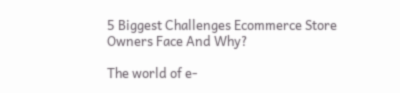5 Biggest Challenges Ecommerce Store Owners Face And Why?

The world of e-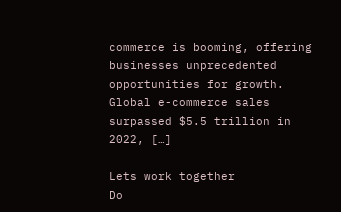commerce is booming, offering businesses unprecedented opportunities for growth. Global e-commerce sales surpassed $5.5 trillion in 2022, […]

Lets work together
Do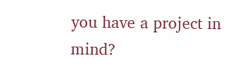you have a project in mind?